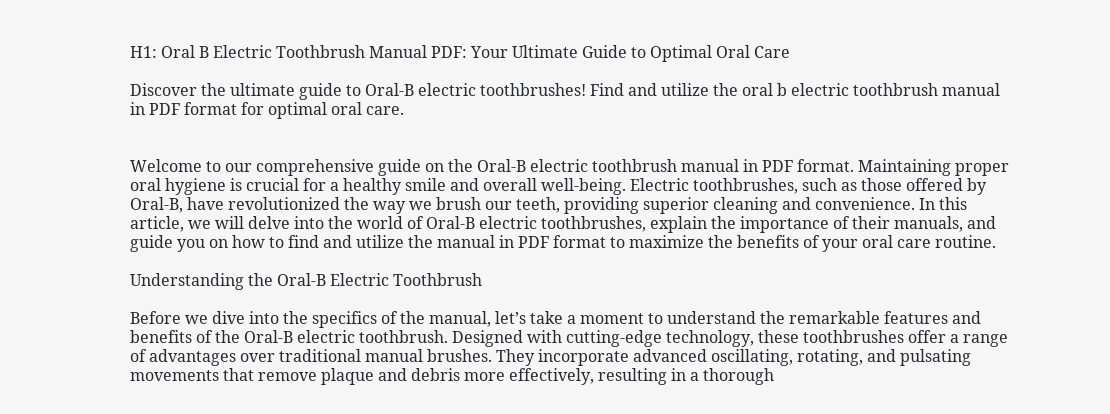H1: Oral B Electric Toothbrush Manual PDF: Your Ultimate Guide to Optimal Oral Care

Discover the ultimate guide to Oral-B electric toothbrushes! Find and utilize the oral b electric toothbrush manual in PDF format for optimal oral care.


Welcome to our comprehensive guide on the Oral-B electric toothbrush manual in PDF format. Maintaining proper oral hygiene is crucial for a healthy smile and overall well-being. Electric toothbrushes, such as those offered by Oral-B, have revolutionized the way we brush our teeth, providing superior cleaning and convenience. In this article, we will delve into the world of Oral-B electric toothbrushes, explain the importance of their manuals, and guide you on how to find and utilize the manual in PDF format to maximize the benefits of your oral care routine.

Understanding the Oral-B Electric Toothbrush

Before we dive into the specifics of the manual, let’s take a moment to understand the remarkable features and benefits of the Oral-B electric toothbrush. Designed with cutting-edge technology, these toothbrushes offer a range of advantages over traditional manual brushes. They incorporate advanced oscillating, rotating, and pulsating movements that remove plaque and debris more effectively, resulting in a thorough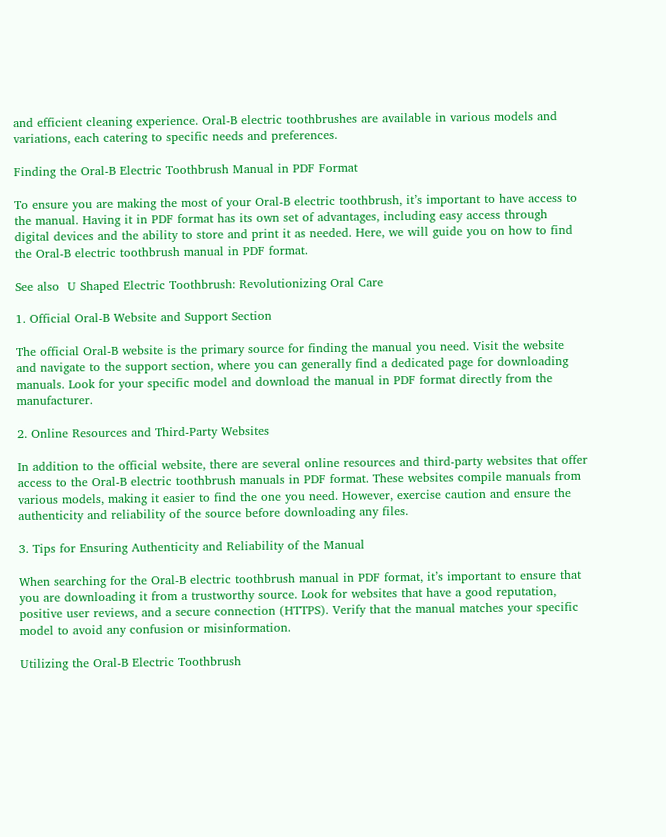and efficient cleaning experience. Oral-B electric toothbrushes are available in various models and variations, each catering to specific needs and preferences.

Finding the Oral-B Electric Toothbrush Manual in PDF Format

To ensure you are making the most of your Oral-B electric toothbrush, it’s important to have access to the manual. Having it in PDF format has its own set of advantages, including easy access through digital devices and the ability to store and print it as needed. Here, we will guide you on how to find the Oral-B electric toothbrush manual in PDF format.

See also  U Shaped Electric Toothbrush: Revolutionizing Oral Care

1. Official Oral-B Website and Support Section

The official Oral-B website is the primary source for finding the manual you need. Visit the website and navigate to the support section, where you can generally find a dedicated page for downloading manuals. Look for your specific model and download the manual in PDF format directly from the manufacturer.

2. Online Resources and Third-Party Websites

In addition to the official website, there are several online resources and third-party websites that offer access to the Oral-B electric toothbrush manuals in PDF format. These websites compile manuals from various models, making it easier to find the one you need. However, exercise caution and ensure the authenticity and reliability of the source before downloading any files.

3. Tips for Ensuring Authenticity and Reliability of the Manual

When searching for the Oral-B electric toothbrush manual in PDF format, it’s important to ensure that you are downloading it from a trustworthy source. Look for websites that have a good reputation, positive user reviews, and a secure connection (HTTPS). Verify that the manual matches your specific model to avoid any confusion or misinformation.

Utilizing the Oral-B Electric Toothbrush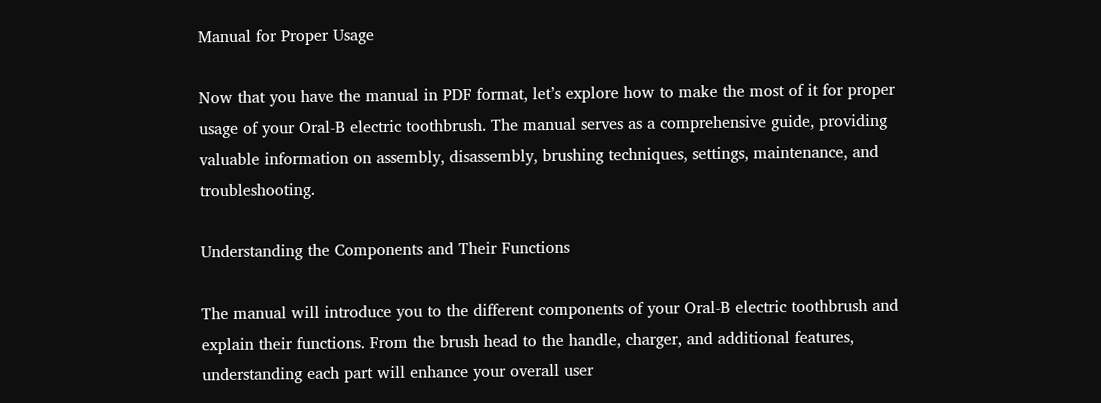Manual for Proper Usage

Now that you have the manual in PDF format, let’s explore how to make the most of it for proper usage of your Oral-B electric toothbrush. The manual serves as a comprehensive guide, providing valuable information on assembly, disassembly, brushing techniques, settings, maintenance, and troubleshooting.

Understanding the Components and Their Functions

The manual will introduce you to the different components of your Oral-B electric toothbrush and explain their functions. From the brush head to the handle, charger, and additional features, understanding each part will enhance your overall user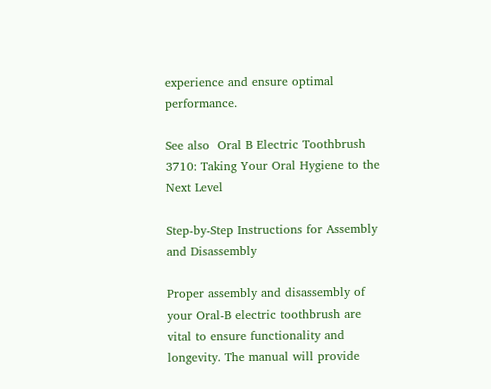experience and ensure optimal performance.

See also  Oral B Electric Toothbrush 3710: Taking Your Oral Hygiene to the Next Level

Step-by-Step Instructions for Assembly and Disassembly

Proper assembly and disassembly of your Oral-B electric toothbrush are vital to ensure functionality and longevity. The manual will provide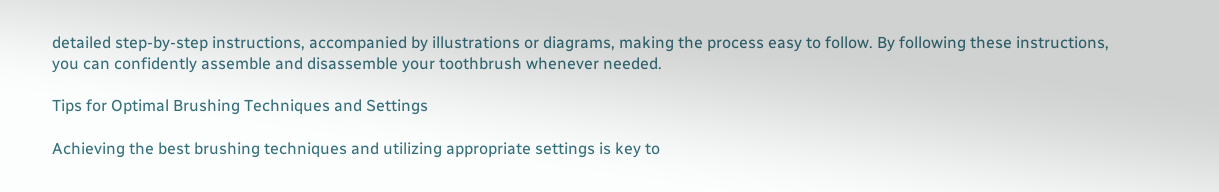detailed step-by-step instructions, accompanied by illustrations or diagrams, making the process easy to follow. By following these instructions, you can confidently assemble and disassemble your toothbrush whenever needed.

Tips for Optimal Brushing Techniques and Settings

Achieving the best brushing techniques and utilizing appropriate settings is key to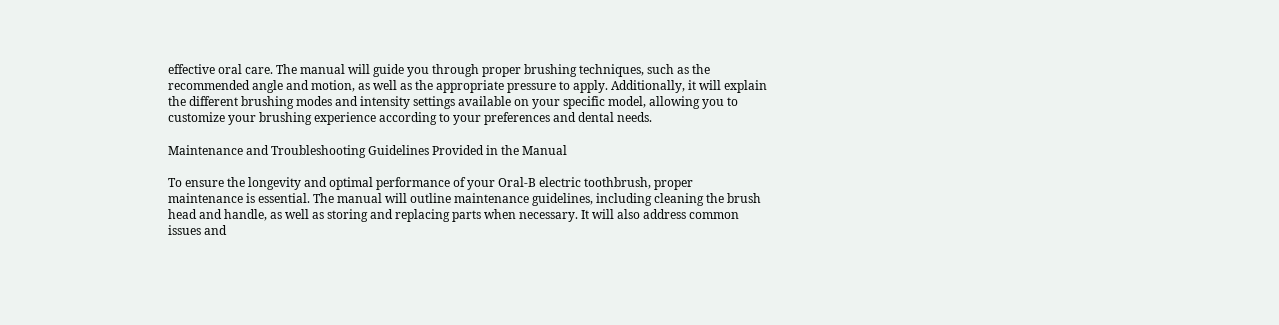effective oral care. The manual will guide you through proper brushing techniques, such as the recommended angle and motion, as well as the appropriate pressure to apply. Additionally, it will explain the different brushing modes and intensity settings available on your specific model, allowing you to customize your brushing experience according to your preferences and dental needs.

Maintenance and Troubleshooting Guidelines Provided in the Manual

To ensure the longevity and optimal performance of your Oral-B electric toothbrush, proper maintenance is essential. The manual will outline maintenance guidelines, including cleaning the brush head and handle, as well as storing and replacing parts when necessary. It will also address common issues and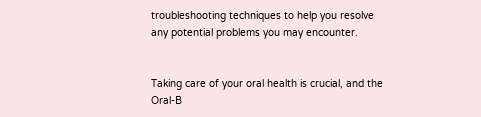troubleshooting techniques to help you resolve any potential problems you may encounter.


Taking care of your oral health is crucial, and the Oral-B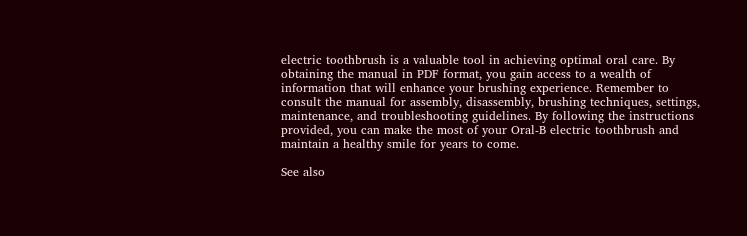electric toothbrush is a valuable tool in achieving optimal oral care. By obtaining the manual in PDF format, you gain access to a wealth of information that will enhance your brushing experience. Remember to consult the manual for assembly, disassembly, brushing techniques, settings, maintenance, and troubleshooting guidelines. By following the instructions provided, you can make the most of your Oral-B electric toothbrush and maintain a healthy smile for years to come.

See also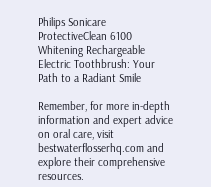Philips Sonicare ProtectiveClean 6100 Whitening Rechargeable Electric Toothbrush: Your Path to a Radiant Smile

Remember, for more in-depth information and expert advice on oral care, visit bestwaterflosserhq.com and explore their comprehensive resources.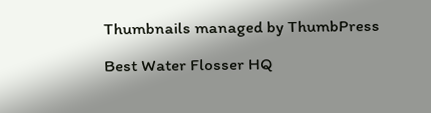Thumbnails managed by ThumbPress

Best Water Flosser HQ